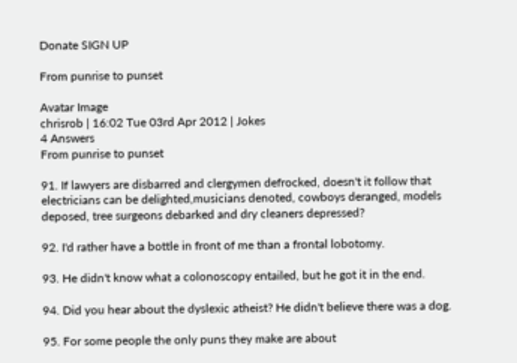Donate SIGN UP

From punrise to punset

Avatar Image
chrisrob | 16:02 Tue 03rd Apr 2012 | Jokes
4 Answers
From punrise to punset

91. If lawyers are disbarred and clergymen defrocked, doesn't it follow that electricians can be delighted,musicians denoted, cowboys deranged, models deposed, tree surgeons debarked and dry cleaners depressed?

92. I'd rather have a bottle in front of me than a frontal lobotomy.

93. He didn't know what a colonoscopy entailed, but he got it in the end.

94. Did you hear about the dyslexic atheist? He didn't believe there was a dog.

95. For some people the only puns they make are about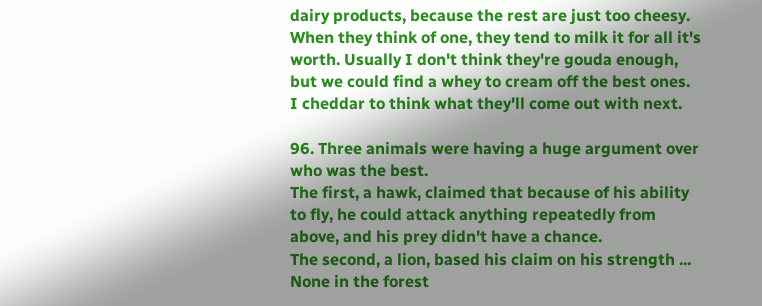dairy products, because the rest are just too cheesy. When they think of one, they tend to milk it for all it's worth. Usually I don't think they're gouda enough, but we could find a whey to cream off the best ones.
I cheddar to think what they'll come out with next.

96. Three animals were having a huge argument over who was the best.
The first, a hawk, claimed that because of his ability to fly, he could attack anything repeatedly from above, and his prey didn't have a chance.
The second, a lion, based his claim on his strength ... None in the forest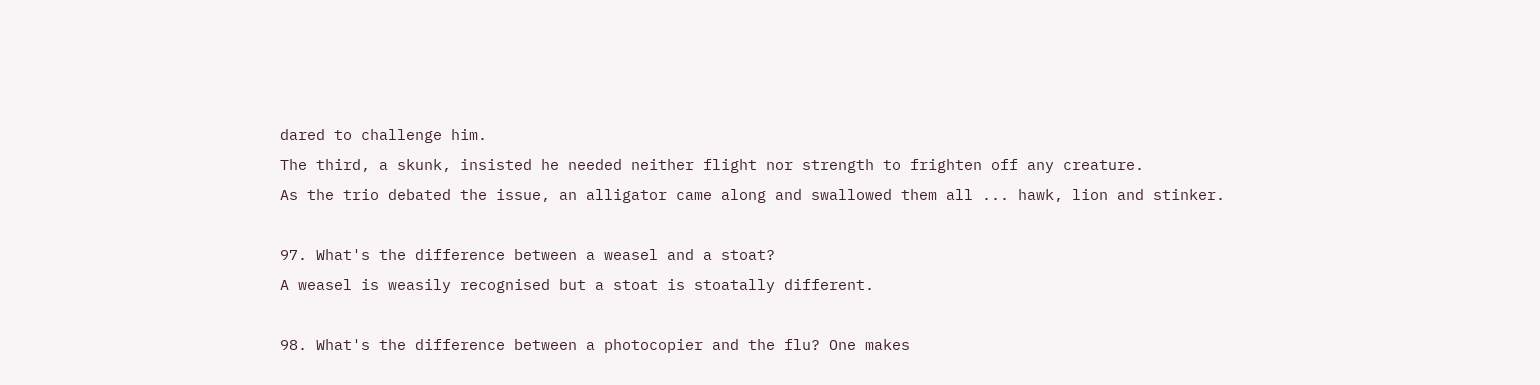dared to challenge him.
The third, a skunk, insisted he needed neither flight nor strength to frighten off any creature.
As the trio debated the issue, an alligator came along and swallowed them all ... hawk, lion and stinker.

97. What's the difference between a weasel and a stoat?
A weasel is weasily recognised but a stoat is stoatally different.

98. What's the difference between a photocopier and the flu? One makes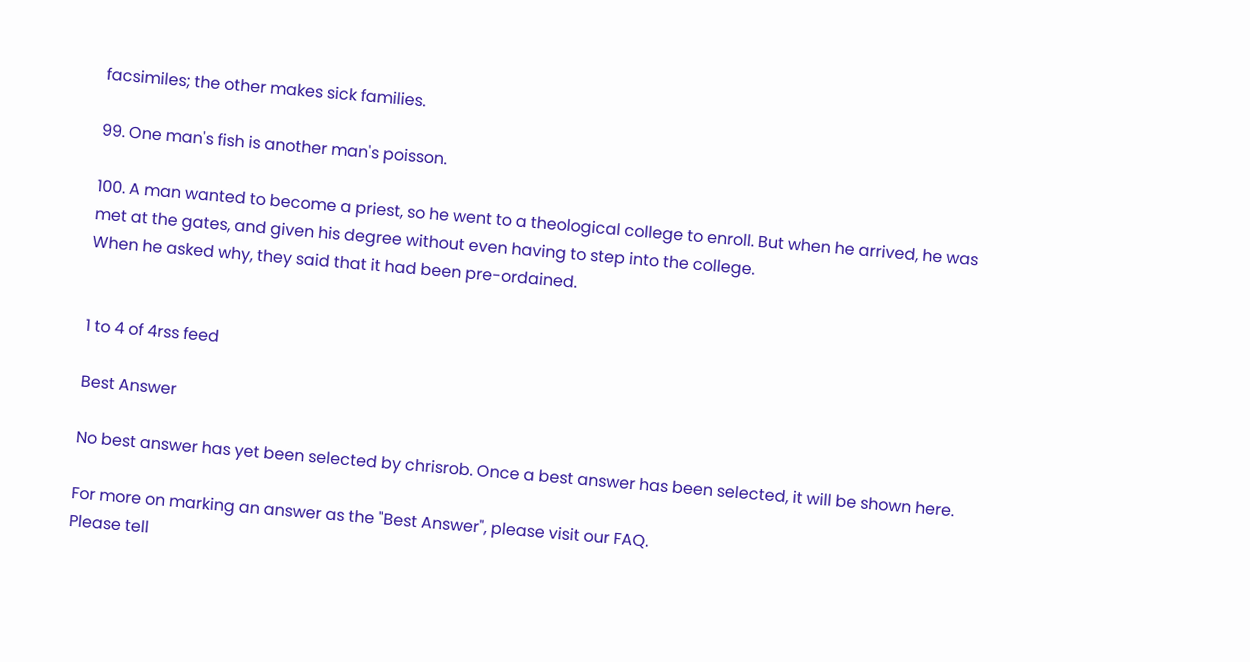facsimiles; the other makes sick families.

99. One man's fish is another man's poisson.

100. A man wanted to become a priest, so he went to a theological college to enroll. But when he arrived, he was met at the gates, and given his degree without even having to step into the college.
When he asked why, they said that it had been pre-ordained.


1 to 4 of 4rss feed

Best Answer

No best answer has yet been selected by chrisrob. Once a best answer has been selected, it will be shown here.

For more on marking an answer as the "Best Answer", please visit our FAQ.
Please tell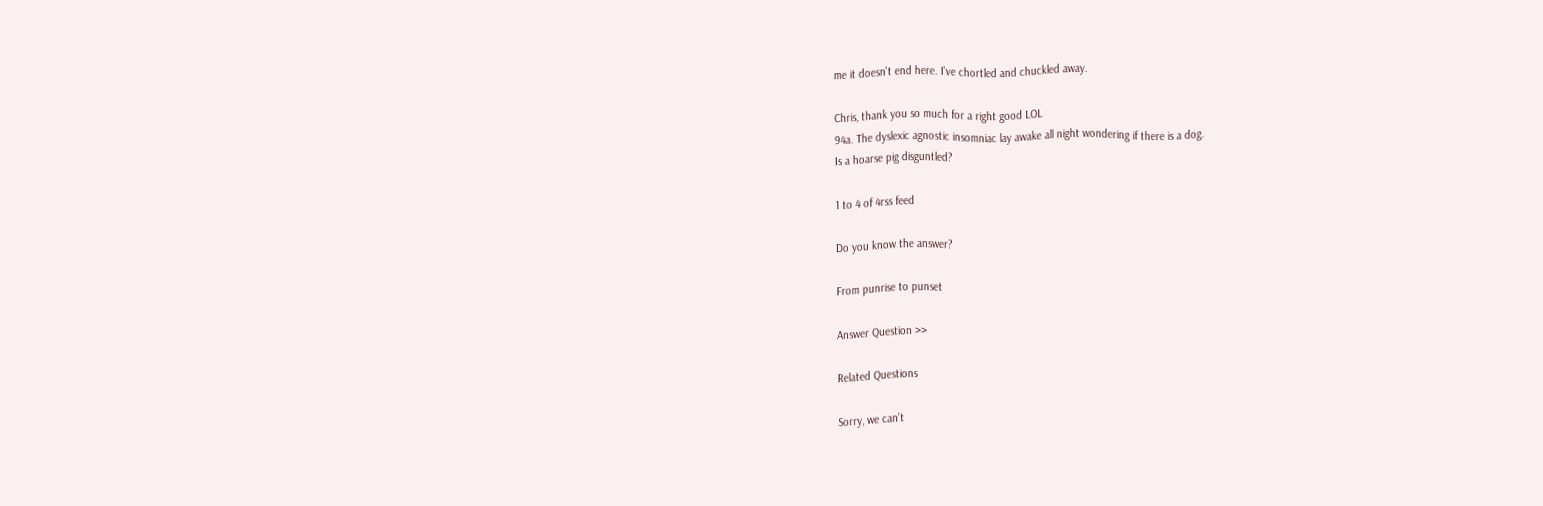me it doesn't end here. I've chortled and chuckled away.

Chris, thank you so much for a right good LOL
94a. The dyslexic agnostic insomniac lay awake all night wondering if there is a dog.
Is a hoarse pig disguntled?

1 to 4 of 4rss feed

Do you know the answer?

From punrise to punset

Answer Question >>

Related Questions

Sorry, we can't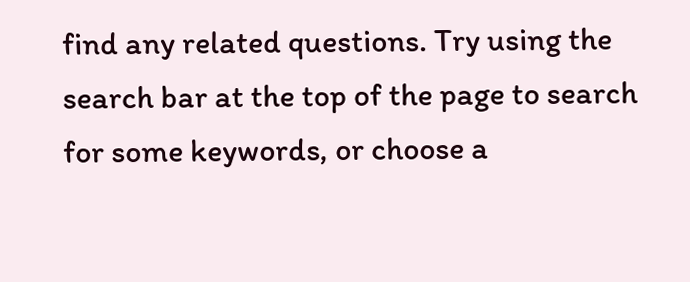find any related questions. Try using the search bar at the top of the page to search for some keywords, or choose a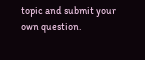topic and submit your own question.